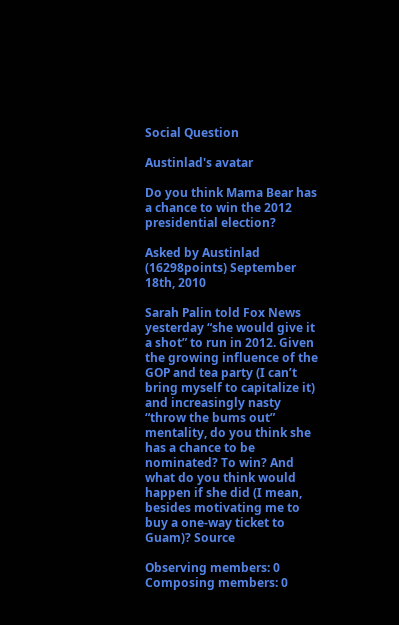Social Question

Austinlad's avatar

Do you think Mama Bear has a chance to win the 2012 presidential election?

Asked by Austinlad (16298points) September 18th, 2010

Sarah Palin told Fox News yesterday “she would give it a shot” to run in 2012. Given the growing influence of the GOP and tea party (I can’t bring myself to capitalize it) and increasingly nasty “throw the bums out” mentality, do you think she has a chance to be nominated? To win? And what do you think would happen if she did (I mean, besides motivating me to buy a one-way ticket to Guam)? Source

Observing members: 0 Composing members: 0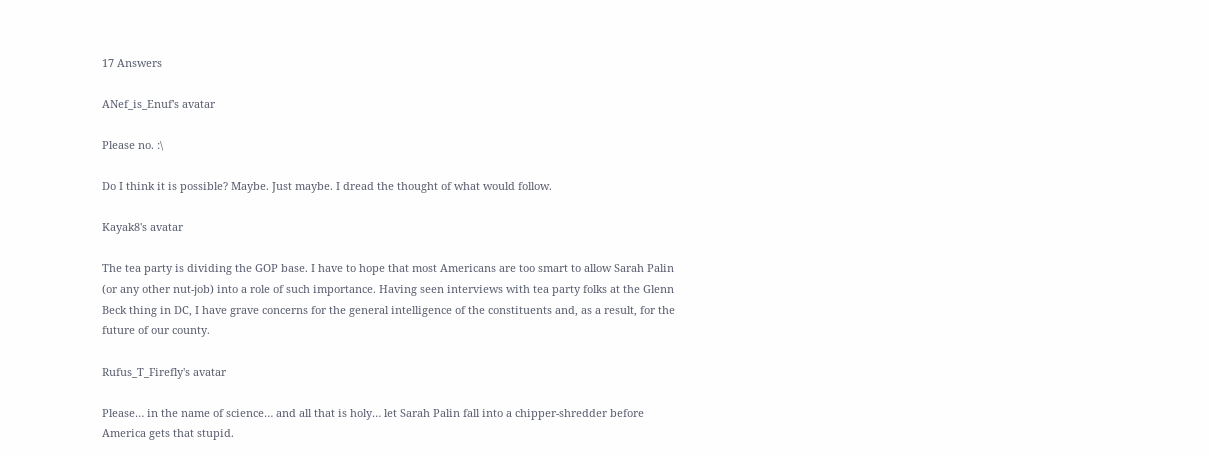17 Answers

ANef_is_Enuf's avatar

Please no. :\

Do I think it is possible? Maybe. Just maybe. I dread the thought of what would follow.

Kayak8's avatar

The tea party is dividing the GOP base. I have to hope that most Americans are too smart to allow Sarah Palin (or any other nut-job) into a role of such importance. Having seen interviews with tea party folks at the Glenn Beck thing in DC, I have grave concerns for the general intelligence of the constituents and, as a result, for the future of our county.

Rufus_T_Firefly's avatar

Please… in the name of science… and all that is holy… let Sarah Palin fall into a chipper-shredder before America gets that stupid.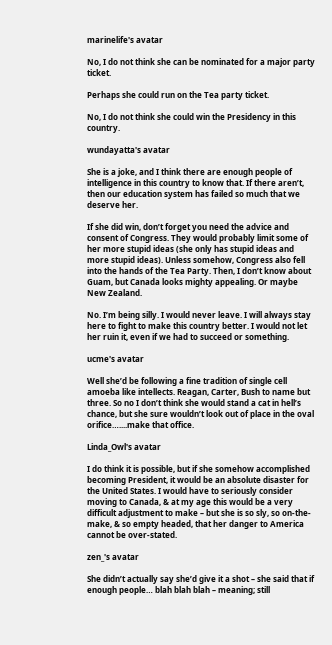marinelife's avatar

No, I do not think she can be nominated for a major party ticket.

Perhaps she could run on the Tea party ticket.

No, I do not think she could win the Presidency in this country.

wundayatta's avatar

She is a joke, and I think there are enough people of intelligence in this country to know that. If there aren’t, then our education system has failed so much that we deserve her.

If she did win, don’t forget you need the advice and consent of Congress. They would probably limit some of her more stupid ideas (she only has stupid ideas and more stupid ideas). Unless somehow, Congress also fell into the hands of the Tea Party. Then, I don’t know about Guam, but Canada looks mighty appealing. Or maybe New Zealand.

No. I’m being silly. I would never leave. I will always stay here to fight to make this country better. I would not let her ruin it, even if we had to succeed or something.

ucme's avatar

Well she’d be following a fine tradition of single cell amoeba like intellects. Reagan, Carter, Bush to name but three. So no I don’t think she would stand a cat in hell’s chance, but she sure wouldn’t look out of place in the oval orifice…....make that office.

Linda_Owl's avatar

I do think it is possible, but if she somehow accomplished becoming President, it would be an absolute disaster for the United States. I would have to seriously consider moving to Canada, & at my age this would be a very difficult adjustment to make – but she is so sly, so on-the-make, & so empty headed, that her danger to America cannot be over-stated.

zen_'s avatar

She didn’t actually say she’d give it a shot – she said that if enough people… blah blah blah – meaning; still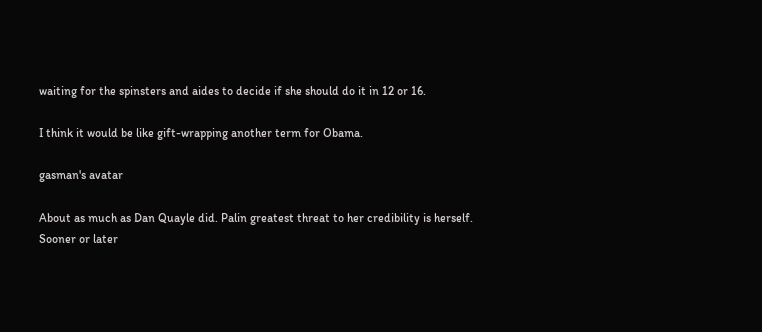waiting for the spinsters and aides to decide if she should do it in 12 or 16.

I think it would be like gift-wrapping another term for Obama.

gasman's avatar

About as much as Dan Quayle did. Palin greatest threat to her credibility is herself. Sooner or later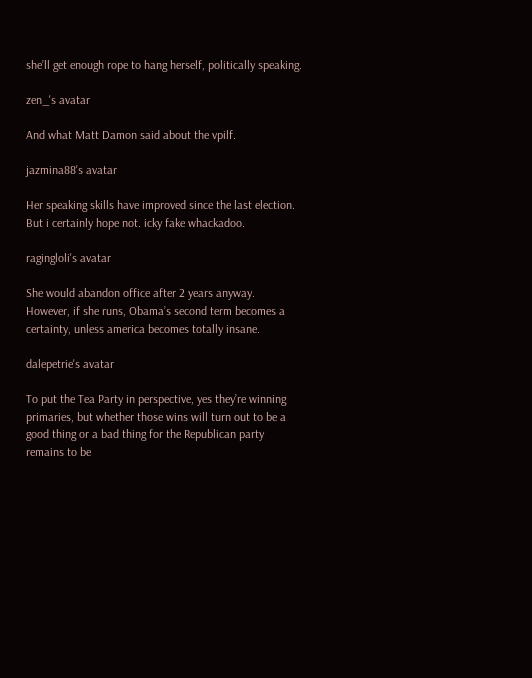she’ll get enough rope to hang herself, politically speaking.

zen_'s avatar

And what Matt Damon said about the vpilf.

jazmina88's avatar

Her speaking skills have improved since the last election. But i certainly hope not. icky fake whackadoo.

ragingloli's avatar

She would abandon office after 2 years anyway.
However, if she runs, Obama’s second term becomes a certainty, unless america becomes totally insane.

dalepetrie's avatar

To put the Tea Party in perspective, yes they’re winning primaries, but whether those wins will turn out to be a good thing or a bad thing for the Republican party remains to be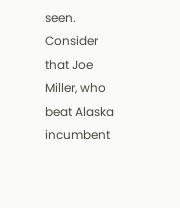seen. Consider that Joe Miller, who beat Alaska incumbent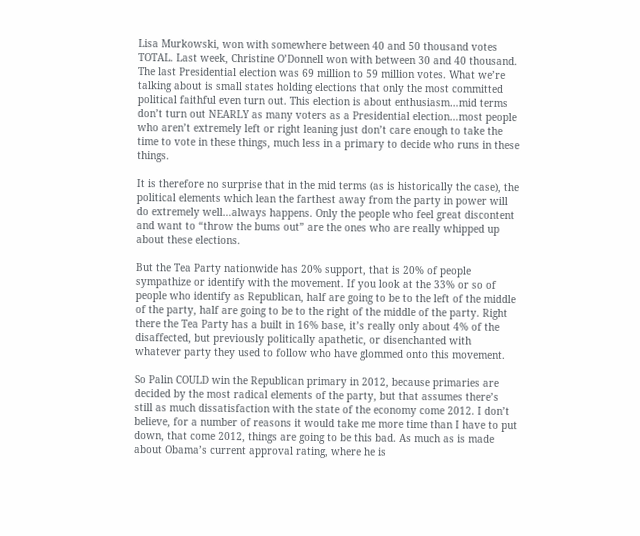Lisa Murkowski, won with somewhere between 40 and 50 thousand votes TOTAL. Last week, Christine O’Donnell won with between 30 and 40 thousand. The last Presidential election was 69 million to 59 million votes. What we’re talking about is small states holding elections that only the most committed political faithful even turn out. This election is about enthusiasm…mid terms don’t turn out NEARLY as many voters as a Presidential election…most people who aren’t extremely left or right leaning just don’t care enough to take the time to vote in these things, much less in a primary to decide who runs in these things.

It is therefore no surprise that in the mid terms (as is historically the case), the political elements which lean the farthest away from the party in power will do extremely well…always happens. Only the people who feel great discontent and want to “throw the bums out” are the ones who are really whipped up about these elections.

But the Tea Party nationwide has 20% support, that is 20% of people sympathize or identify with the movement. If you look at the 33% or so of people who identify as Republican, half are going to be to the left of the middle of the party, half are going to be to the right of the middle of the party. Right there the Tea Party has a built in 16% base, it’s really only about 4% of the disaffected, but previously politically apathetic, or disenchanted with whatever party they used to follow who have glommed onto this movement.

So Palin COULD win the Republican primary in 2012, because primaries are decided by the most radical elements of the party, but that assumes there’s still as much dissatisfaction with the state of the economy come 2012. I don’t believe, for a number of reasons it would take me more time than I have to put down, that come 2012, things are going to be this bad. As much as is made about Obama’s current approval rating, where he is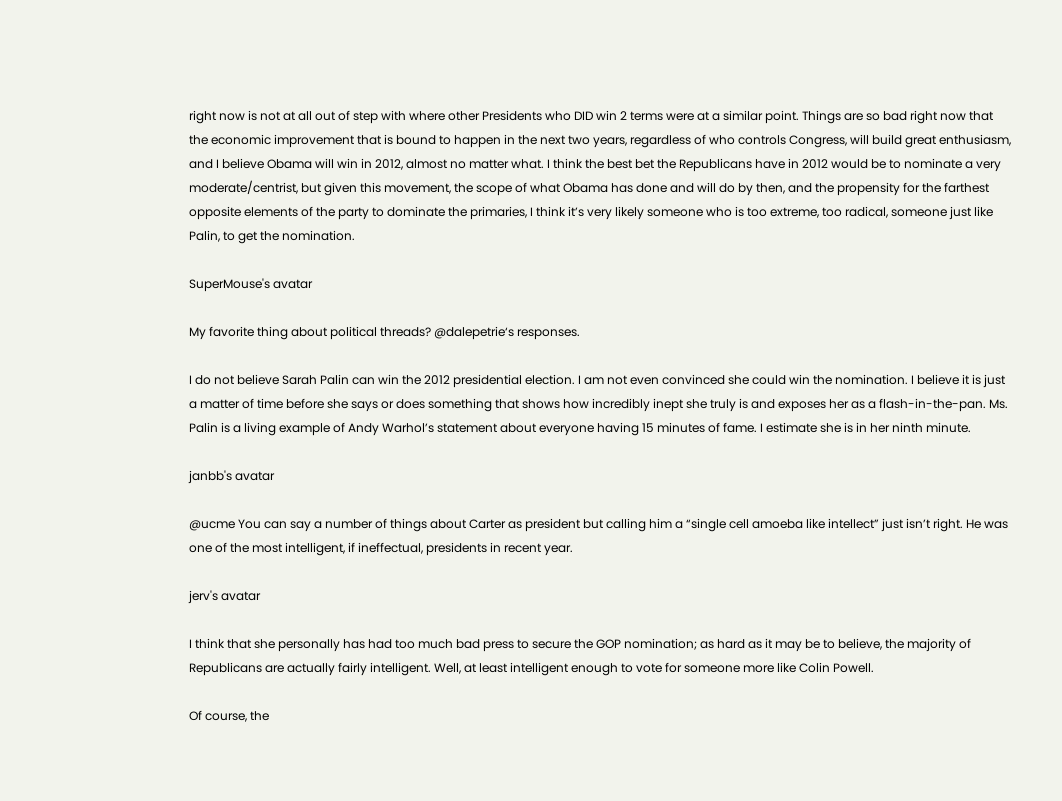right now is not at all out of step with where other Presidents who DID win 2 terms were at a similar point. Things are so bad right now that the economic improvement that is bound to happen in the next two years, regardless of who controls Congress, will build great enthusiasm, and I believe Obama will win in 2012, almost no matter what. I think the best bet the Republicans have in 2012 would be to nominate a very moderate/centrist, but given this movement, the scope of what Obama has done and will do by then, and the propensity for the farthest opposite elements of the party to dominate the primaries, I think it’s very likely someone who is too extreme, too radical, someone just like Palin, to get the nomination.

SuperMouse's avatar

My favorite thing about political threads? @dalepetrie‘s responses.

I do not believe Sarah Palin can win the 2012 presidential election. I am not even convinced she could win the nomination. I believe it is just a matter of time before she says or does something that shows how incredibly inept she truly is and exposes her as a flash-in-the-pan. Ms. Palin is a living example of Andy Warhol’s statement about everyone having 15 minutes of fame. I estimate she is in her ninth minute.

janbb's avatar

@ucme You can say a number of things about Carter as president but calling him a “single cell amoeba like intellect” just isn’t right. He was one of the most intelligent, if ineffectual, presidents in recent year.

jerv's avatar

I think that she personally has had too much bad press to secure the GOP nomination; as hard as it may be to believe, the majority of Republicans are actually fairly intelligent. Well, at least intelligent enough to vote for someone more like Colin Powell.

Of course, the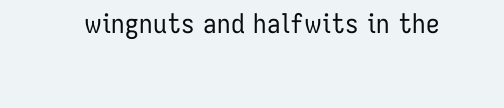wingnuts and halfwits in the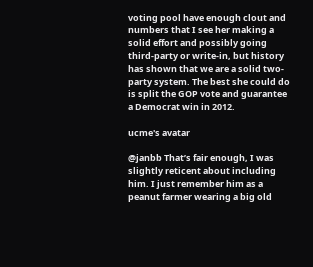voting pool have enough clout and numbers that I see her making a solid effort and possibly going third-party or write-in, but history has shown that we are a solid two-party system. The best she could do is split the GOP vote and guarantee a Democrat win in 2012.

ucme's avatar

@janbb That’s fair enough, I was slightly reticent about including him. I just remember him as a peanut farmer wearing a big old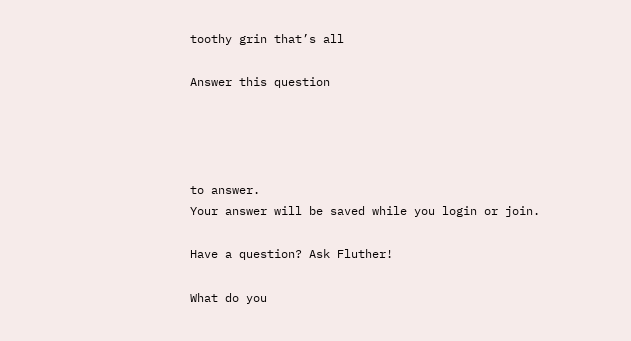toothy grin that’s all

Answer this question




to answer.
Your answer will be saved while you login or join.

Have a question? Ask Fluther!

What do you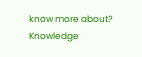know more about?
Knowledge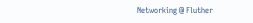Networking @ Fluther